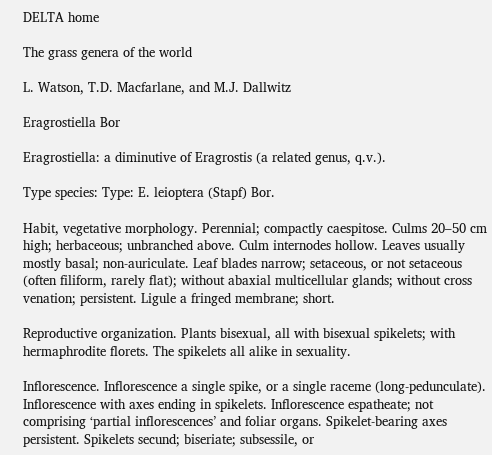DELTA home

The grass genera of the world

L. Watson, T.D. Macfarlane, and M.J. Dallwitz

Eragrostiella Bor

Eragrostiella: a diminutive of Eragrostis (a related genus, q.v.).

Type species: Type: E. leioptera (Stapf) Bor.

Habit, vegetative morphology. Perennial; compactly caespitose. Culms 20–50 cm high; herbaceous; unbranched above. Culm internodes hollow. Leaves usually mostly basal; non-auriculate. Leaf blades narrow; setaceous, or not setaceous (often filiform, rarely flat); without abaxial multicellular glands; without cross venation; persistent. Ligule a fringed membrane; short.

Reproductive organization. Plants bisexual, all with bisexual spikelets; with hermaphrodite florets. The spikelets all alike in sexuality.

Inflorescence. Inflorescence a single spike, or a single raceme (long-pedunculate). Inflorescence with axes ending in spikelets. Inflorescence espatheate; not comprising ‘partial inflorescences’ and foliar organs. Spikelet-bearing axes persistent. Spikelets secund; biseriate; subsessile, or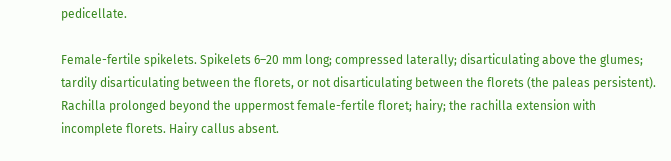pedicellate.

Female-fertile spikelets. Spikelets 6–20 mm long; compressed laterally; disarticulating above the glumes; tardily disarticulating between the florets, or not disarticulating between the florets (the paleas persistent). Rachilla prolonged beyond the uppermost female-fertile floret; hairy; the rachilla extension with incomplete florets. Hairy callus absent.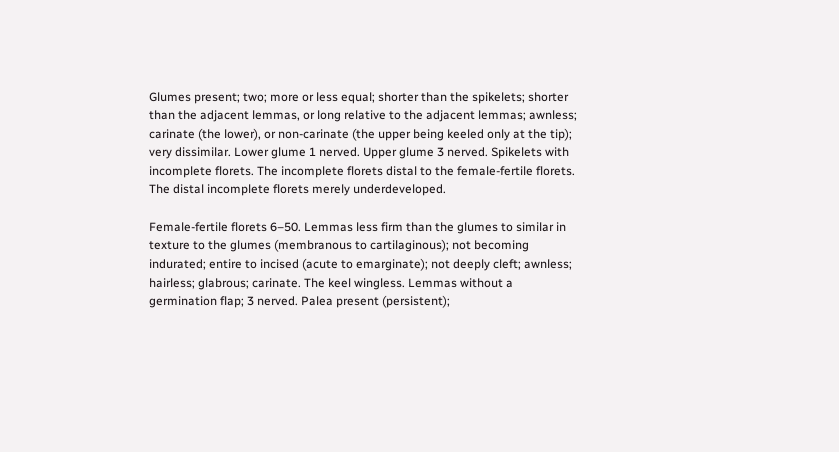Glumes present; two; more or less equal; shorter than the spikelets; shorter than the adjacent lemmas, or long relative to the adjacent lemmas; awnless; carinate (the lower), or non-carinate (the upper being keeled only at the tip); very dissimilar. Lower glume 1 nerved. Upper glume 3 nerved. Spikelets with incomplete florets. The incomplete florets distal to the female-fertile florets. The distal incomplete florets merely underdeveloped.

Female-fertile florets 6–50. Lemmas less firm than the glumes to similar in texture to the glumes (membranous to cartilaginous); not becoming indurated; entire to incised (acute to emarginate); not deeply cleft; awnless; hairless; glabrous; carinate. The keel wingless. Lemmas without a germination flap; 3 nerved. Palea present (persistent);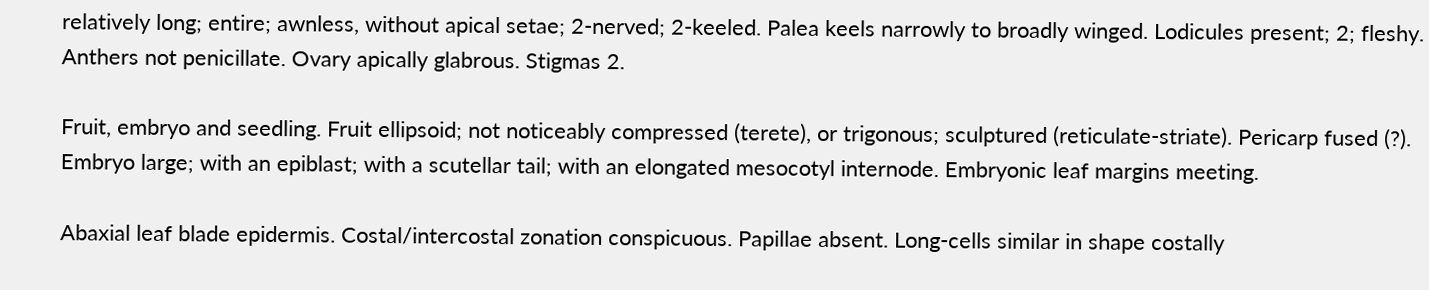relatively long; entire; awnless, without apical setae; 2-nerved; 2-keeled. Palea keels narrowly to broadly winged. Lodicules present; 2; fleshy. Anthers not penicillate. Ovary apically glabrous. Stigmas 2.

Fruit, embryo and seedling. Fruit ellipsoid; not noticeably compressed (terete), or trigonous; sculptured (reticulate-striate). Pericarp fused (?). Embryo large; with an epiblast; with a scutellar tail; with an elongated mesocotyl internode. Embryonic leaf margins meeting.

Abaxial leaf blade epidermis. Costal/intercostal zonation conspicuous. Papillae absent. Long-cells similar in shape costally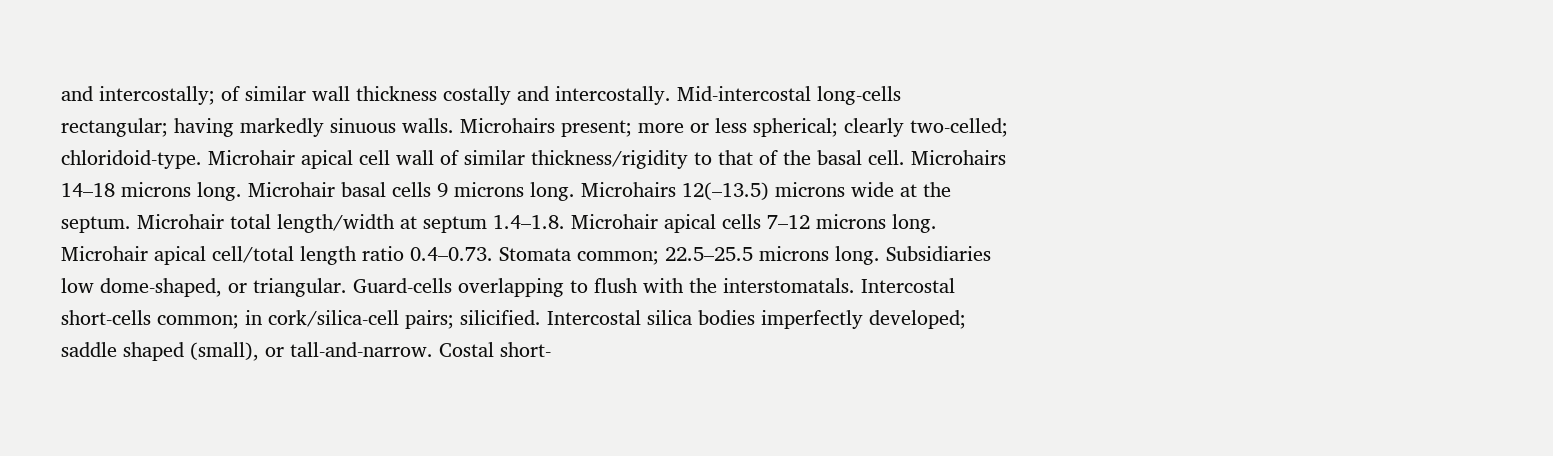and intercostally; of similar wall thickness costally and intercostally. Mid-intercostal long-cells rectangular; having markedly sinuous walls. Microhairs present; more or less spherical; clearly two-celled; chloridoid-type. Microhair apical cell wall of similar thickness/rigidity to that of the basal cell. Microhairs 14–18 microns long. Microhair basal cells 9 microns long. Microhairs 12(–13.5) microns wide at the septum. Microhair total length/width at septum 1.4–1.8. Microhair apical cells 7–12 microns long. Microhair apical cell/total length ratio 0.4–0.73. Stomata common; 22.5–25.5 microns long. Subsidiaries low dome-shaped, or triangular. Guard-cells overlapping to flush with the interstomatals. Intercostal short-cells common; in cork/silica-cell pairs; silicified. Intercostal silica bodies imperfectly developed; saddle shaped (small), or tall-and-narrow. Costal short-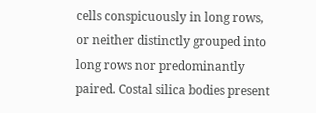cells conspicuously in long rows, or neither distinctly grouped into long rows nor predominantly paired. Costal silica bodies present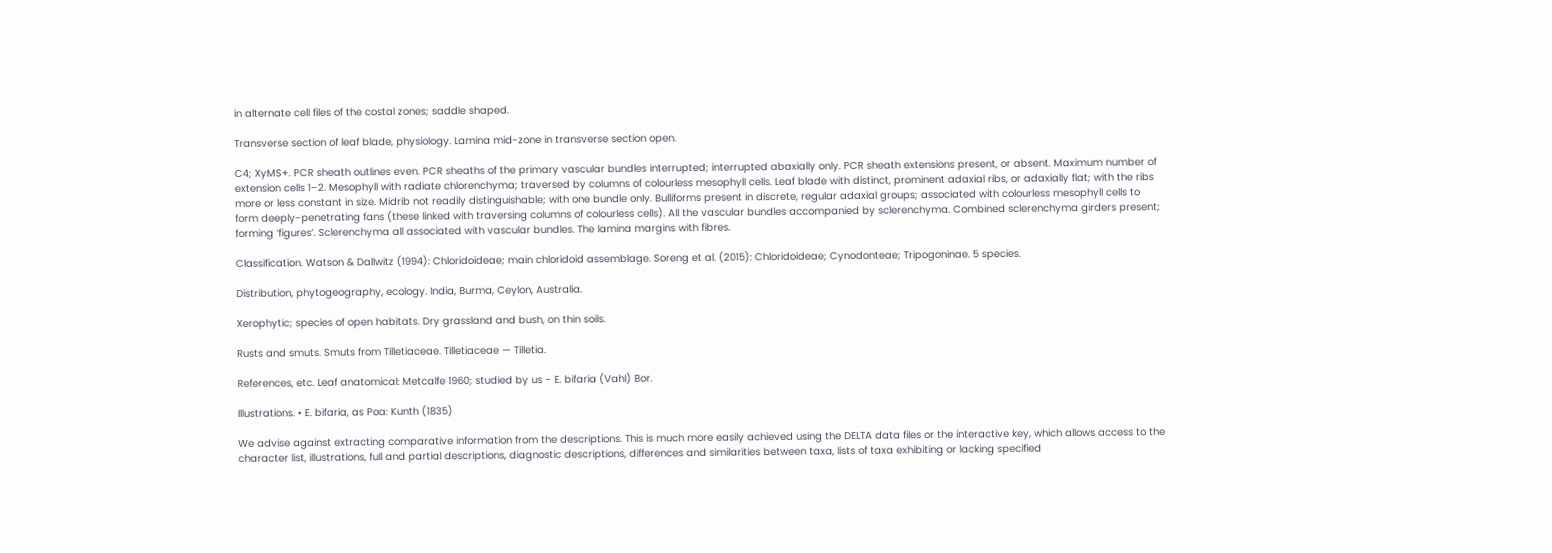in alternate cell files of the costal zones; saddle shaped.

Transverse section of leaf blade, physiology. Lamina mid-zone in transverse section open.

C4; XyMS+. PCR sheath outlines even. PCR sheaths of the primary vascular bundles interrupted; interrupted abaxially only. PCR sheath extensions present, or absent. Maximum number of extension cells 1–2. Mesophyll with radiate chlorenchyma; traversed by columns of colourless mesophyll cells. Leaf blade with distinct, prominent adaxial ribs, or adaxially flat; with the ribs more or less constant in size. Midrib not readily distinguishable; with one bundle only. Bulliforms present in discrete, regular adaxial groups; associated with colourless mesophyll cells to form deeply-penetrating fans (these linked with traversing columns of colourless cells). All the vascular bundles accompanied by sclerenchyma. Combined sclerenchyma girders present; forming ‘figures’. Sclerenchyma all associated with vascular bundles. The lamina margins with fibres.

Classification. Watson & Dallwitz (1994): Chloridoideae; main chloridoid assemblage. Soreng et al. (2015): Chloridoideae; Cynodonteae; Tripogoninae. 5 species.

Distribution, phytogeography, ecology. India, Burma, Ceylon, Australia.

Xerophytic; species of open habitats. Dry grassland and bush, on thin soils.

Rusts and smuts. Smuts from Tilletiaceae. Tilletiaceae — Tilletia.

References, etc. Leaf anatomical: Metcalfe 1960; studied by us - E. bifaria (Vahl) Bor.

Illustrations. • E. bifaria, as Poa: Kunth (1835)

We advise against extracting comparative information from the descriptions. This is much more easily achieved using the DELTA data files or the interactive key, which allows access to the character list, illustrations, full and partial descriptions, diagnostic descriptions, differences and similarities between taxa, lists of taxa exhibiting or lacking specified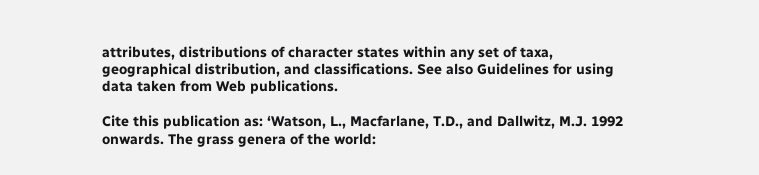attributes, distributions of character states within any set of taxa, geographical distribution, and classifications. See also Guidelines for using data taken from Web publications.

Cite this publication as: ‘Watson, L., Macfarlane, T.D., and Dallwitz, M.J. 1992 onwards. The grass genera of the world: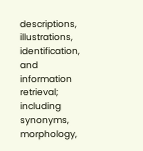descriptions, illustrations, identification, and information retrieval; including synonyms, morphology,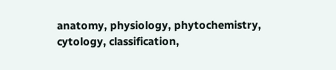anatomy, physiology, phytochemistry, cytology, classification,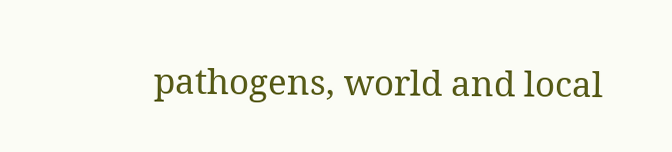pathogens, world and local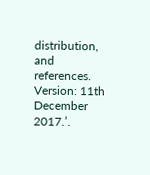distribution, and references. Version: 11th December 2017.’.